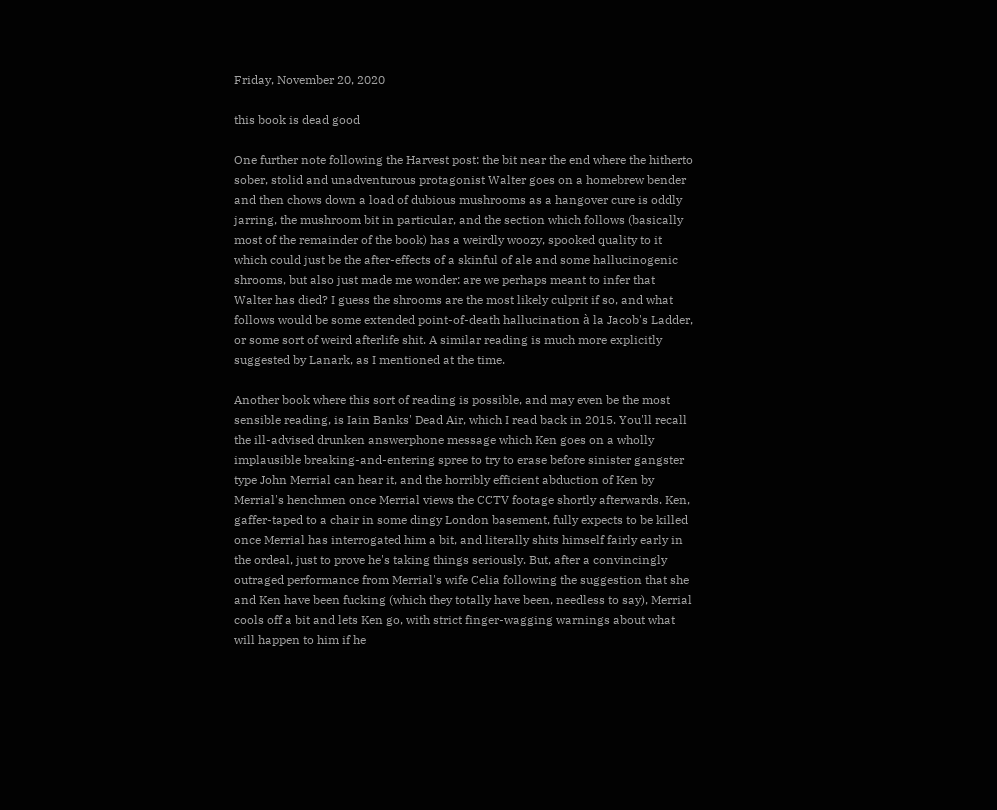Friday, November 20, 2020

this book is dead good

One further note following the Harvest post: the bit near the end where the hitherto sober, stolid and unadventurous protagonist Walter goes on a homebrew bender and then chows down a load of dubious mushrooms as a hangover cure is oddly jarring, the mushroom bit in particular, and the section which follows (basically most of the remainder of the book) has a weirdly woozy, spooked quality to it which could just be the after-effects of a skinful of ale and some hallucinogenic shrooms, but also just made me wonder: are we perhaps meant to infer that Walter has died? I guess the shrooms are the most likely culprit if so, and what follows would be some extended point-of-death hallucination à la Jacob's Ladder, or some sort of weird afterlife shit. A similar reading is much more explicitly suggested by Lanark, as I mentioned at the time.

Another book where this sort of reading is possible, and may even be the most sensible reading, is Iain Banks' Dead Air, which I read back in 2015. You'll recall the ill-advised drunken answerphone message which Ken goes on a wholly implausible breaking-and-entering spree to try to erase before sinister gangster type John Merrial can hear it, and the horribly efficient abduction of Ken by Merrial's henchmen once Merrial views the CCTV footage shortly afterwards. Ken, gaffer-taped to a chair in some dingy London basement, fully expects to be killed once Merrial has interrogated him a bit, and literally shits himself fairly early in the ordeal, just to prove he's taking things seriously. But, after a convincingly outraged performance from Merrial's wife Celia following the suggestion that she and Ken have been fucking (which they totally have been, needless to say), Merrial cools off a bit and lets Ken go, with strict finger-wagging warnings about what will happen to him if he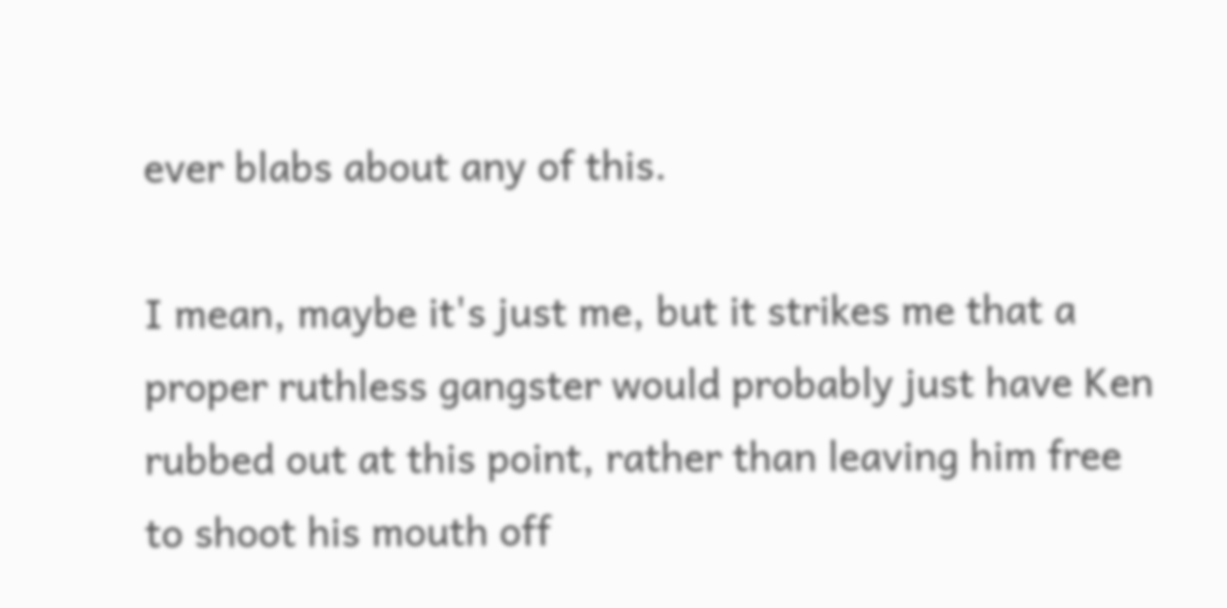ever blabs about any of this.

I mean, maybe it's just me, but it strikes me that a proper ruthless gangster would probably just have Ken rubbed out at this point, rather than leaving him free to shoot his mouth off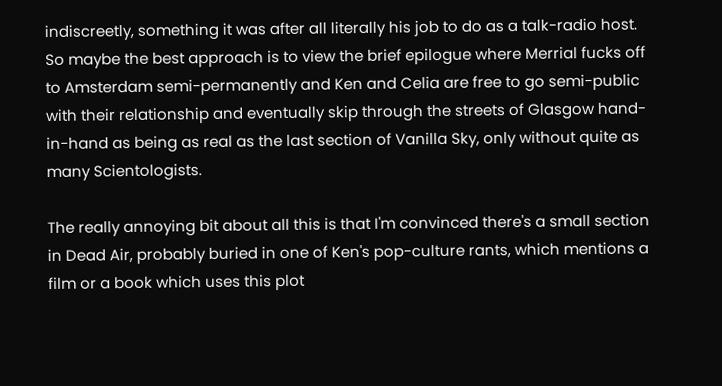indiscreetly, something it was after all literally his job to do as a talk-radio host. So maybe the best approach is to view the brief epilogue where Merrial fucks off to Amsterdam semi-permanently and Ken and Celia are free to go semi-public with their relationship and eventually skip through the streets of Glasgow hand-in-hand as being as real as the last section of Vanilla Sky, only without quite as many Scientologists.

The really annoying bit about all this is that I'm convinced there's a small section in Dead Air, probably buried in one of Ken's pop-culture rants, which mentions a film or a book which uses this plot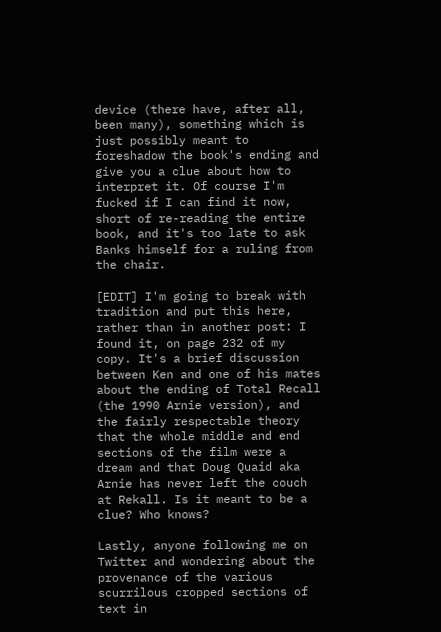device (there have, after all, been many), something which is just possibly meant to foreshadow the book's ending and give you a clue about how to interpret it. Of course I'm fucked if I can find it now, short of re-reading the entire book, and it's too late to ask Banks himself for a ruling from the chair.

[EDIT] I'm going to break with tradition and put this here, rather than in another post: I found it, on page 232 of my copy. It's a brief discussion between Ken and one of his mates about the ending of Total Recall (the 1990 Arnie version), and the fairly respectable theory that the whole middle and end sections of the film were a dream and that Doug Quaid aka Arnie has never left the couch at Rekall. Is it meant to be a clue? Who knows?

Lastly, anyone following me on Twitter and wondering about the provenance of the various scurrilous cropped sections of text in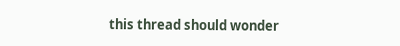this thread should wonder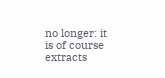no longer: it is of course extracts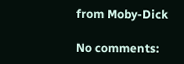from Moby-Dick

No comments: